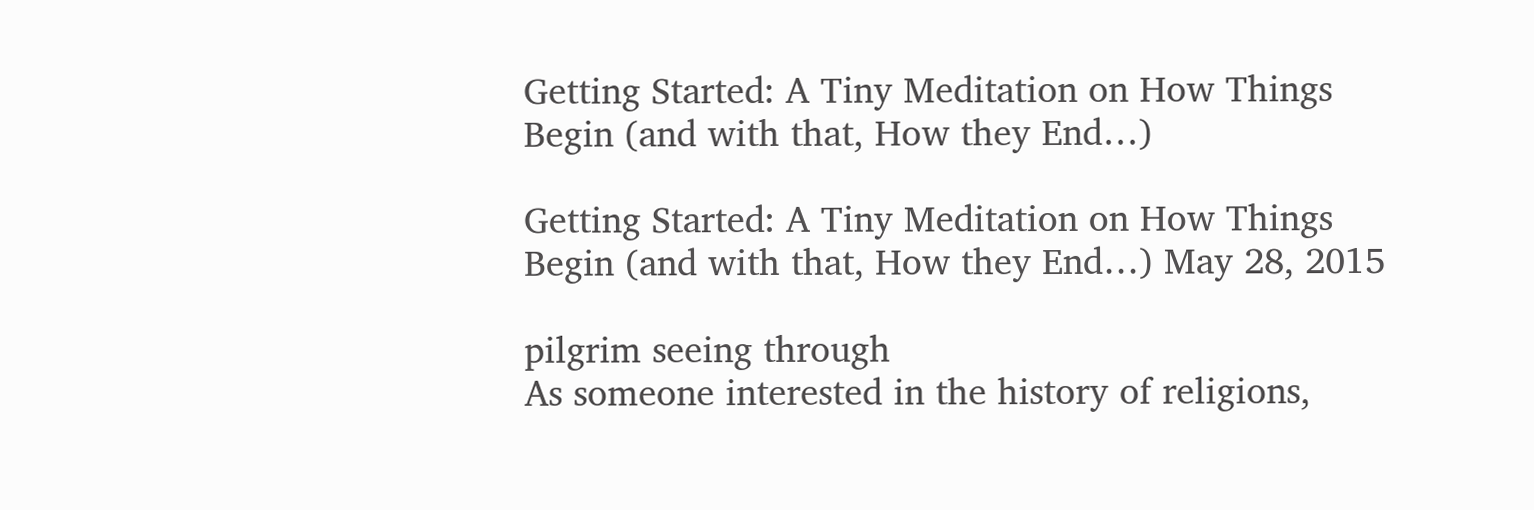Getting Started: A Tiny Meditation on How Things Begin (and with that, How they End…)

Getting Started: A Tiny Meditation on How Things Begin (and with that, How they End…) May 28, 2015

pilgrim seeing through
As someone interested in the history of religions,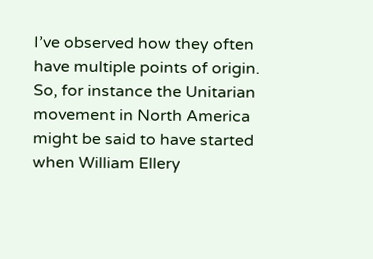I’ve observed how they often have multiple points of origin. So, for instance the Unitarian movement in North America might be said to have started when William Ellery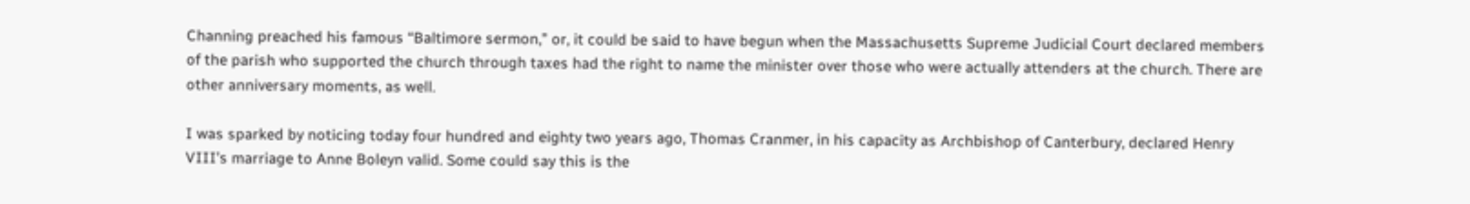Channing preached his famous “Baltimore sermon,” or, it could be said to have begun when the Massachusetts Supreme Judicial Court declared members of the parish who supported the church through taxes had the right to name the minister over those who were actually attenders at the church. There are other anniversary moments, as well.

I was sparked by noticing today four hundred and eighty two years ago, Thomas Cranmer, in his capacity as Archbishop of Canterbury, declared Henry VIII’s marriage to Anne Boleyn valid. Some could say this is the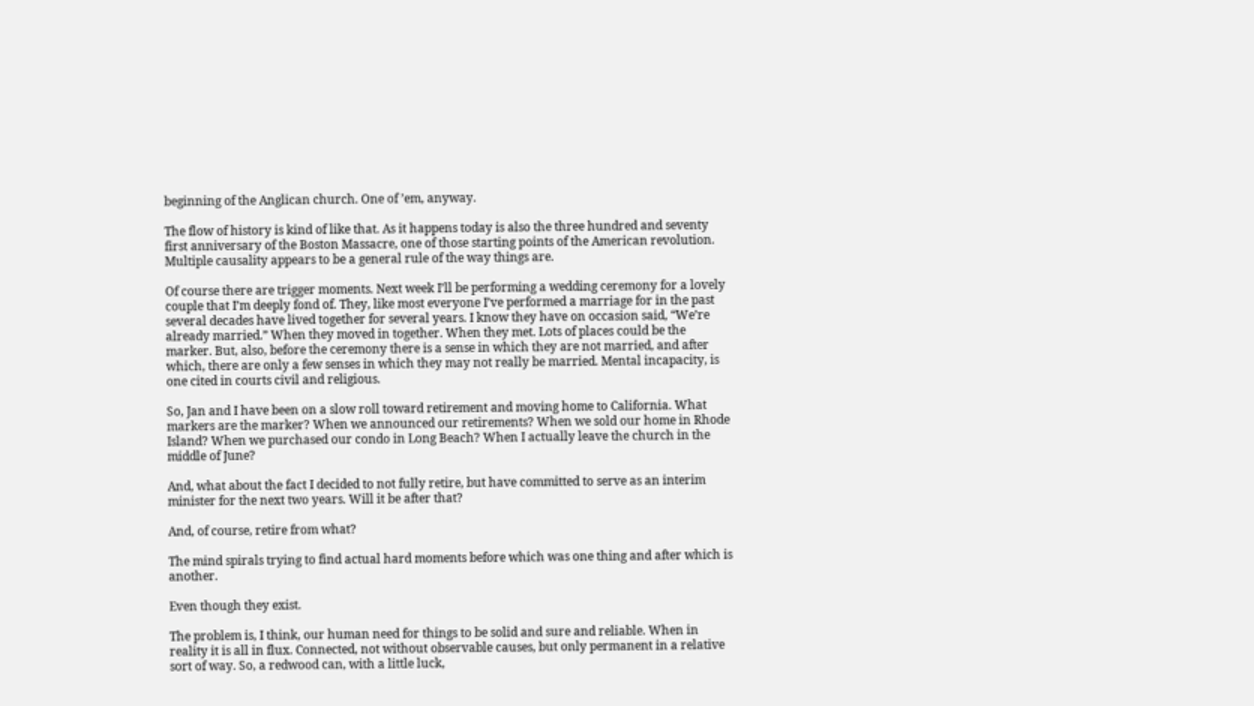beginning of the Anglican church. One of ’em, anyway.

The flow of history is kind of like that. As it happens today is also the three hundred and seventy first anniversary of the Boston Massacre, one of those starting points of the American revolution. Multiple causality appears to be a general rule of the way things are.

Of course there are trigger moments. Next week I’ll be performing a wedding ceremony for a lovely couple that I’m deeply fond of. They, like most everyone I’ve performed a marriage for in the past several decades have lived together for several years. I know they have on occasion said, “We’re already married.” When they moved in together. When they met. Lots of places could be the marker. But, also, before the ceremony there is a sense in which they are not married, and after which, there are only a few senses in which they may not really be married. Mental incapacity, is one cited in courts civil and religious.

So, Jan and I have been on a slow roll toward retirement and moving home to California. What markers are the marker? When we announced our retirements? When we sold our home in Rhode Island? When we purchased our condo in Long Beach? When I actually leave the church in the middle of June?

And, what about the fact I decided to not fully retire, but have committed to serve as an interim minister for the next two years. Will it be after that?

And, of course, retire from what?

The mind spirals trying to find actual hard moments before which was one thing and after which is another.

Even though they exist.

The problem is, I think, our human need for things to be solid and sure and reliable. When in reality it is all in flux. Connected, not without observable causes, but only permanent in a relative sort of way. So, a redwood can, with a little luck,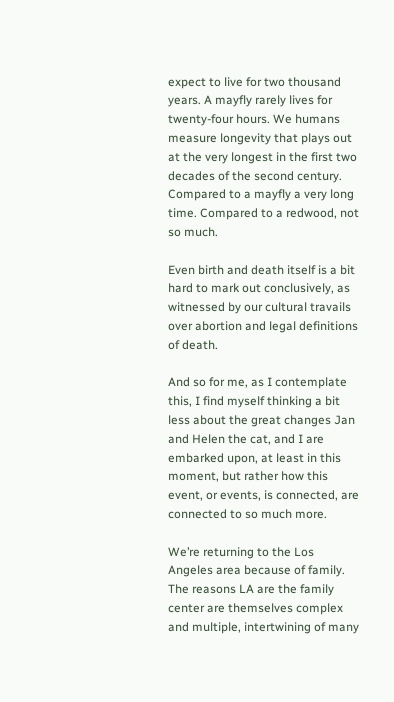expect to live for two thousand years. A mayfly rarely lives for twenty-four hours. We humans measure longevity that plays out at the very longest in the first two decades of the second century. Compared to a mayfly a very long time. Compared to a redwood, not so much.

Even birth and death itself is a bit hard to mark out conclusively, as witnessed by our cultural travails over abortion and legal definitions of death.

And so for me, as I contemplate this, I find myself thinking a bit less about the great changes Jan and Helen the cat, and I are embarked upon, at least in this moment, but rather how this event, or events, is connected, are connected to so much more.

We’re returning to the Los Angeles area because of family. The reasons LA are the family center are themselves complex and multiple, intertwining of many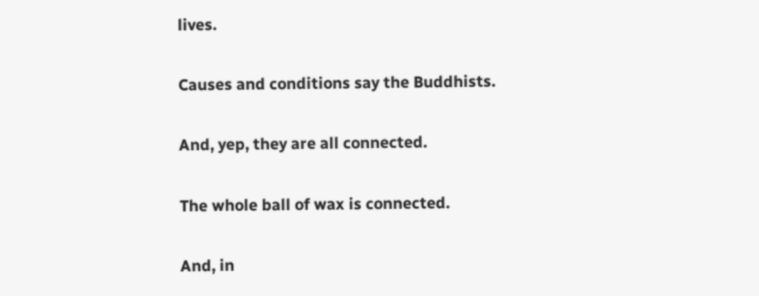lives.

Causes and conditions say the Buddhists.

And, yep, they are all connected.

The whole ball of wax is connected.

And, in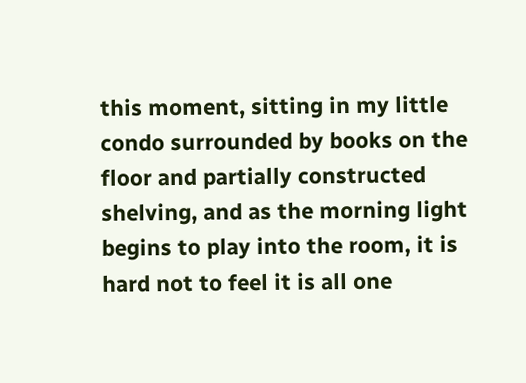this moment, sitting in my little condo surrounded by books on the floor and partially constructed shelving, and as the morning light begins to play into the room, it is hard not to feel it is all one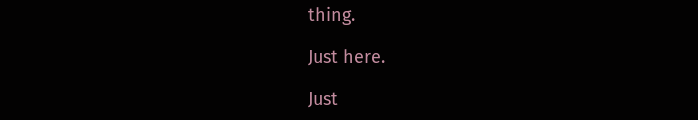thing.

Just here.

Just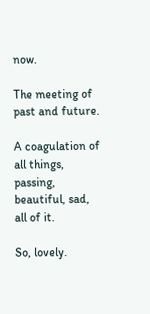now.

The meeting of past and future.

A coagulation of all things, passing, beautiful, sad, all of it.

So, lovely.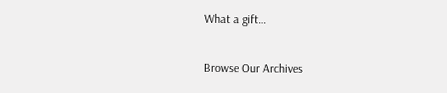What a gift…

Browse Our Archives